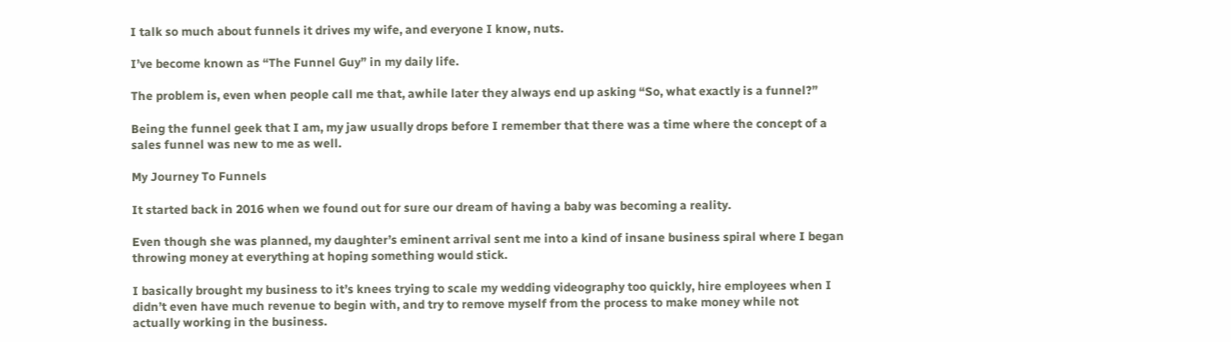I talk so much about funnels it drives my wife, and everyone I know, nuts.

I’ve become known as “The Funnel Guy” in my daily life.

The problem is, even when people call me that, awhile later they always end up asking “So, what exactly is a funnel?”

Being the funnel geek that I am, my jaw usually drops before I remember that there was a time where the concept of a sales funnel was new to me as well.

My Journey To Funnels

It started back in 2016 when we found out for sure our dream of having a baby was becoming a reality.

Even though she was planned, my daughter’s eminent arrival sent me into a kind of insane business spiral where I began throwing money at everything at hoping something would stick.

I basically brought my business to it’s knees trying to scale my wedding videography too quickly, hire employees when I didn’t even have much revenue to begin with, and try to remove myself from the process to make money while not actually working in the business.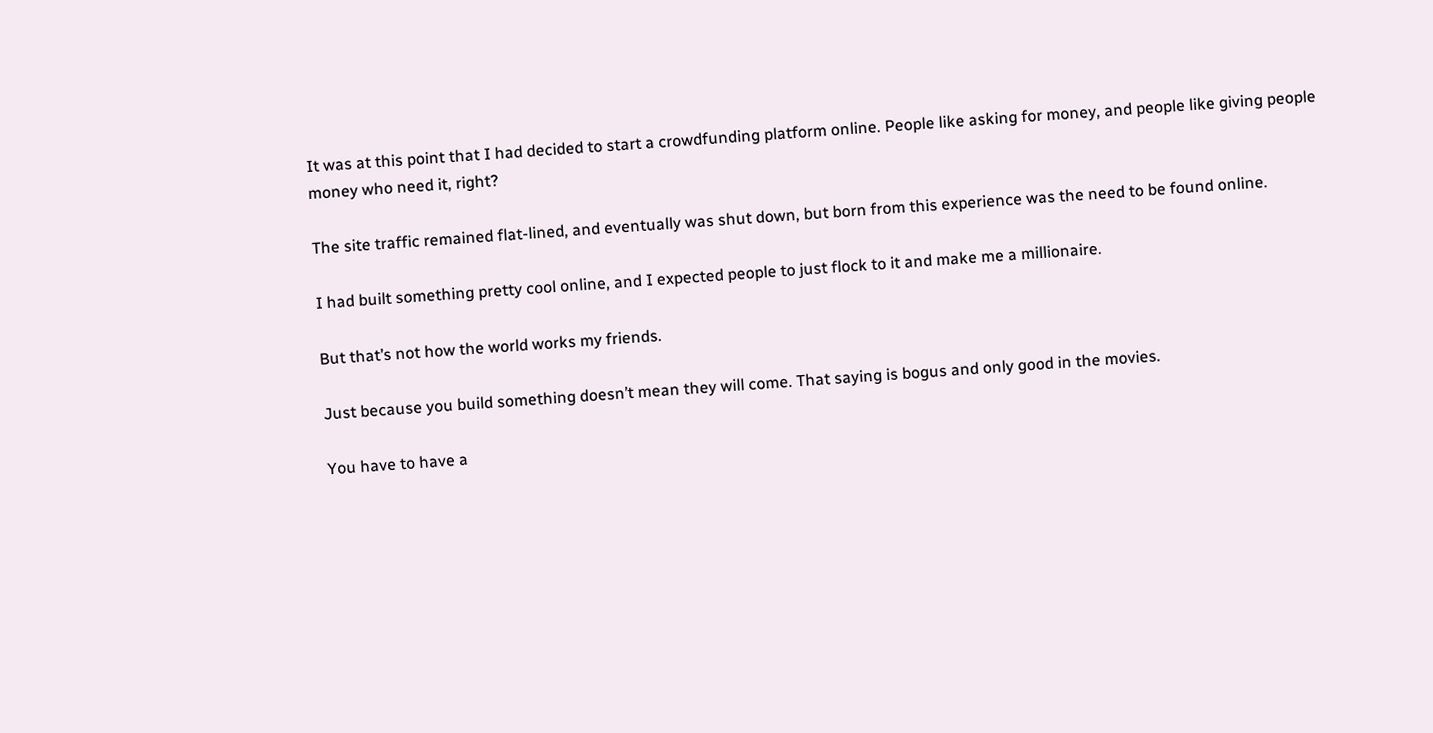It was at this point that I had decided to start a crowdfunding platform online. People like asking for money, and people like giving people money who need it, right?

The site traffic remained flat-lined, and eventually was shut down, but born from this experience was the need to be found online.

I had built something pretty cool online, and I expected people to just flock to it and make me a millionaire.

But that’s not how the world works my friends.

Just because you build something doesn’t mean they will come. That saying is bogus and only good in the movies.

You have to have a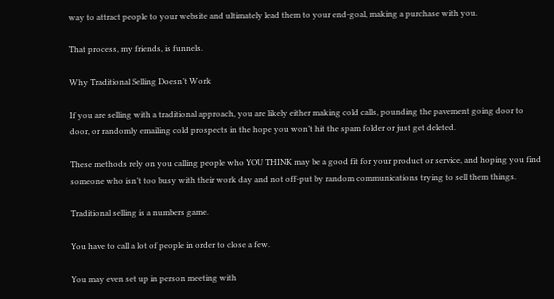way to attract people to your website and ultimately lead them to your end-goal, making a purchase with you.

That process, my friends, is funnels.

Why Traditional Selling Doesn’t Work

If you are selling with a traditional approach, you are likely either making cold calls, pounding the pavement going door to door, or randomly emailing cold prospects in the hope you won’t hit the spam folder or just get deleted.

These methods rely on you calling people who YOU THINK may be a good fit for your product or service, and hoping you find someone who isn’t too busy with their work day and not off-put by random communications trying to sell them things.

Traditional selling is a numbers game.

You have to call a lot of people in order to close a few.

You may even set up in person meeting with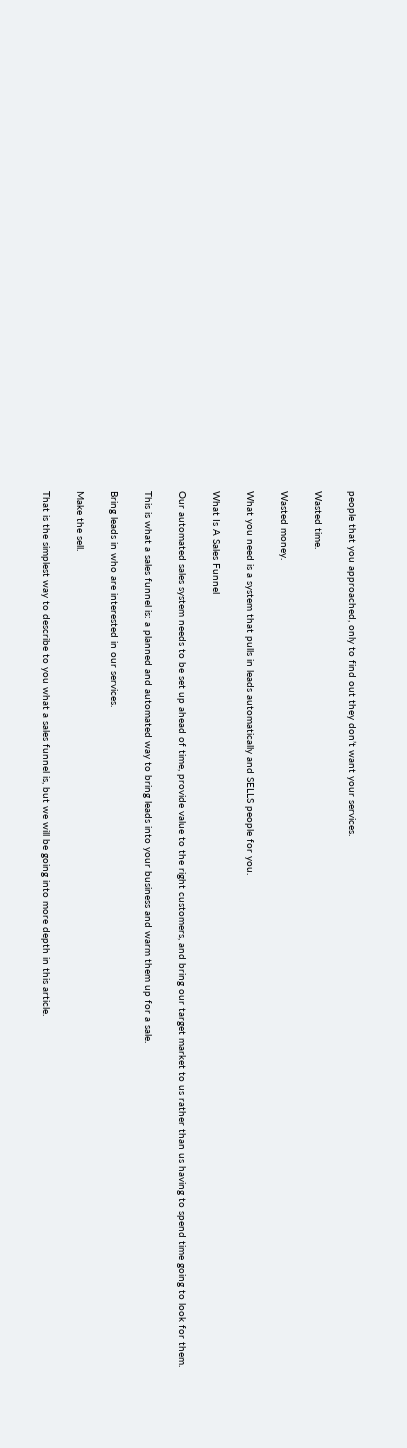people that you approached, only to find out they don’t want your services.

Wasted time.

Wasted money.

What you need is a system that pulls in leads automatically and SELLS people for you.

What Is A Sales Funnel

Our automated sales system needs to be set up ahead of time, provide value to the right customers, and bring our target market to us rather than us having to spend time going to look for them.

This is what a sales funnel is: a planned and automated way to bring leads into your business and warm them up for a sale.

Bring leads in who are interested in our services.

Make the sell.

That is the simplest way to describe to you what a sales funnel is, but we will be going into more depth in this article.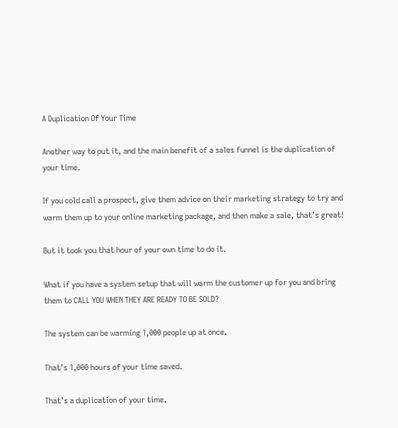A Duplication Of Your Time

Another way to put it, and the main benefit of a sales funnel is the duplication of your time.

If you cold call a prospect, give them advice on their marketing strategy to try and warm them up to your online marketing package, and then make a sale, that’s great!

But it took you that hour of your own time to do it.

What if you have a system setup that will warm the customer up for you and bring them to CALL YOU WHEN THEY ARE READY TO BE SOLD?

The system can be warming 1,000 people up at once.

That’s 1,000 hours of your time saved.

That’s a duplication of your time.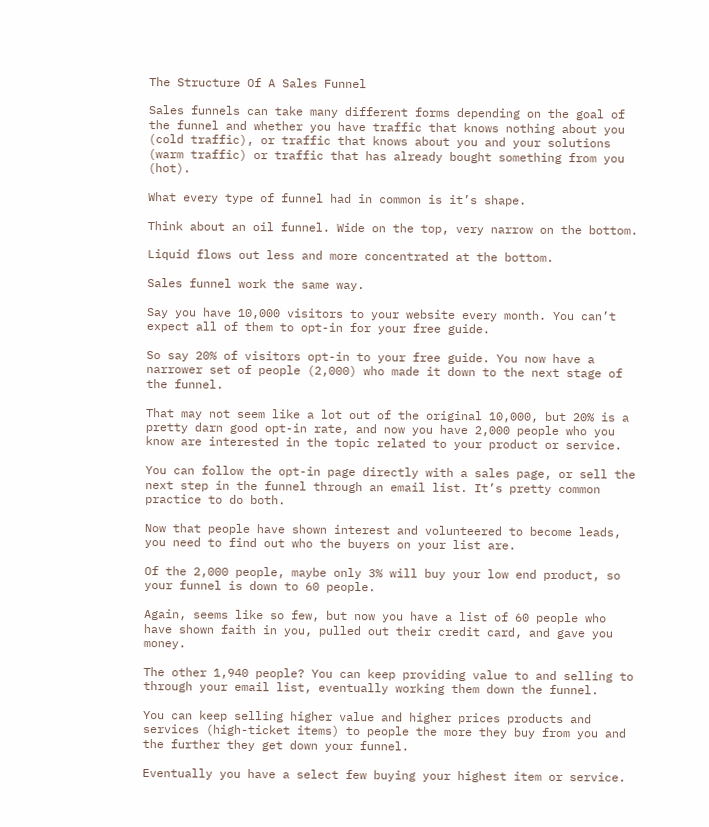The Structure Of A Sales Funnel

Sales funnels can take many different forms depending on the goal of the funnel and whether you have traffic that knows nothing about you (cold traffic), or traffic that knows about you and your solutions (warm traffic) or traffic that has already bought something from you (hot).

What every type of funnel had in common is it’s shape.

Think about an oil funnel. Wide on the top, very narrow on the bottom.

Liquid flows out less and more concentrated at the bottom.

Sales funnel work the same way.

Say you have 10,000 visitors to your website every month. You can’t expect all of them to opt-in for your free guide.

So say 20% of visitors opt-in to your free guide. You now have a narrower set of people (2,000) who made it down to the next stage of the funnel.

That may not seem like a lot out of the original 10,000, but 20% is a pretty darn good opt-in rate, and now you have 2,000 people who you know are interested in the topic related to your product or service.

You can follow the opt-in page directly with a sales page, or sell the next step in the funnel through an email list. It’s pretty common practice to do both.

Now that people have shown interest and volunteered to become leads, you need to find out who the buyers on your list are.

Of the 2,000 people, maybe only 3% will buy your low end product, so your funnel is down to 60 people.

Again, seems like so few, but now you have a list of 60 people who have shown faith in you, pulled out their credit card, and gave you money.

The other 1,940 people? You can keep providing value to and selling to through your email list, eventually working them down the funnel.

You can keep selling higher value and higher prices products and services (high-ticket items) to people the more they buy from you and the further they get down your funnel.

Eventually you have a select few buying your highest item or service.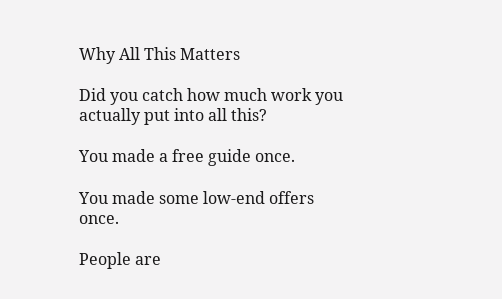Why All This Matters

Did you catch how much work you actually put into all this?

You made a free guide once.

You made some low-end offers once.

People are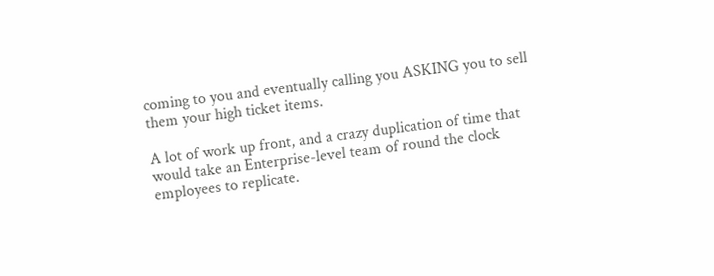coming to you and eventually calling you ASKING you to sell them your high ticket items.

A lot of work up front, and a crazy duplication of time that would take an Enterprise-level team of round the clock employees to replicate.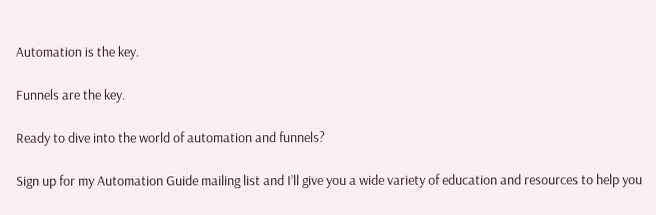Automation is the key.

Funnels are the key.

Ready to dive into the world of automation and funnels?

Sign up for my Automation Guide mailing list and I’ll give you a wide variety of education and resources to help you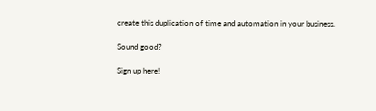create this duplication of time and automation in your business.

Sound good?

Sign up here!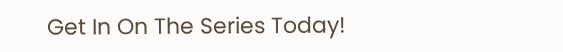Get In On The Series Today!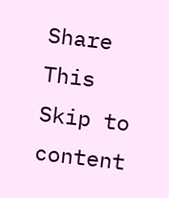Share This
Skip to content